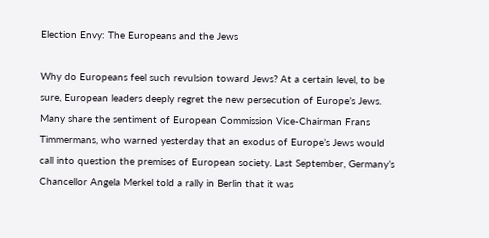Election Envy: The Europeans and the Jews

Why do Europeans feel such revulsion toward Jews? At a certain level, to be sure, European leaders deeply regret the new persecution of Europe’s Jews. Many share the sentiment of European Commission Vice-Chairman Frans Timmermans, who warned yesterday that an exodus of Europe’s Jews would call into question the premises of European society. Last September, Germany’s Chancellor Angela Merkel told a rally in Berlin that it was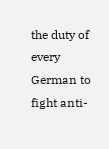the duty of every German to fight anti-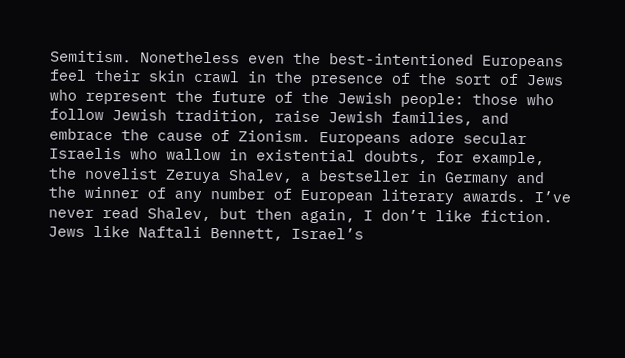Semitism. Nonetheless even the best-intentioned Europeans feel their skin crawl in the presence of the sort of Jews who represent the future of the Jewish people: those who follow Jewish tradition, raise Jewish families, and embrace the cause of Zionism. Europeans adore secular Israelis who wallow in existential doubts, for example, the novelist Zeruya Shalev, a bestseller in Germany and the winner of any number of European literary awards. I’ve never read Shalev, but then again, I don’t like fiction. Jews like Naftali Bennett, Israel’s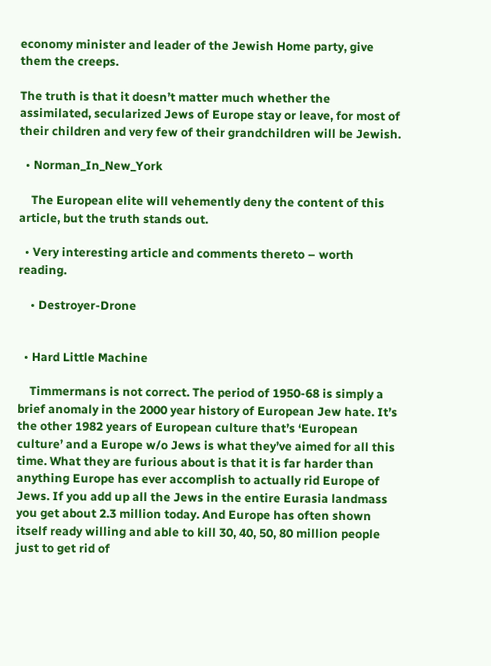economy minister and leader of the Jewish Home party, give them the creeps.

The truth is that it doesn’t matter much whether the assimilated, secularized Jews of Europe stay or leave, for most of their children and very few of their grandchildren will be Jewish.

  • Norman_In_New_York

    The European elite will vehemently deny the content of this article, but the truth stands out.

  • Very interesting article and comments thereto – worth reading.

    • Destroyer-Drone


  • Hard Little Machine

    Timmermans is not correct. The period of 1950-68 is simply a brief anomaly in the 2000 year history of European Jew hate. It’s the other 1982 years of European culture that’s ‘European culture’ and a Europe w/o Jews is what they’ve aimed for all this time. What they are furious about is that it is far harder than anything Europe has ever accomplish to actually rid Europe of Jews. If you add up all the Jews in the entire Eurasia landmass you get about 2.3 million today. And Europe has often shown itself ready willing and able to kill 30, 40, 50, 80 million people just to get rid of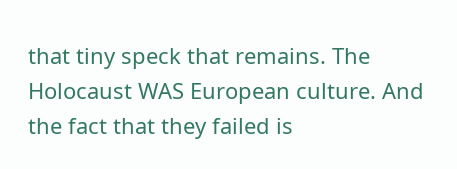that tiny speck that remains. The Holocaust WAS European culture. And the fact that they failed is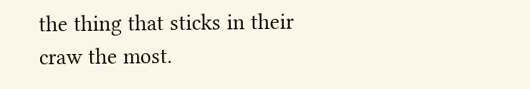the thing that sticks in their craw the most.